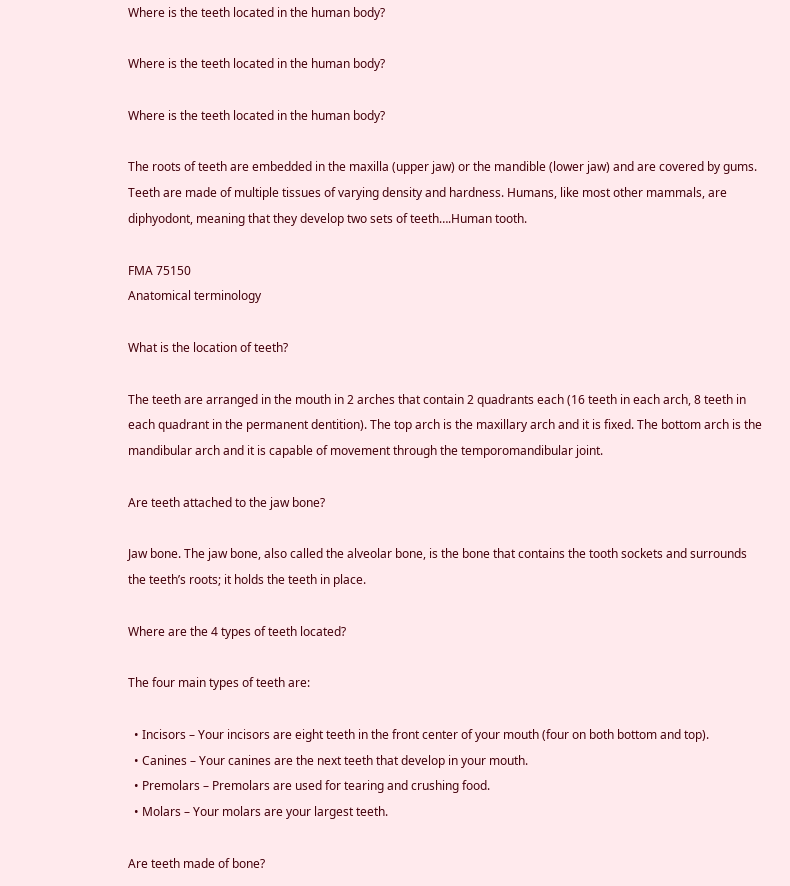Where is the teeth located in the human body?

Where is the teeth located in the human body?

Where is the teeth located in the human body?

The roots of teeth are embedded in the maxilla (upper jaw) or the mandible (lower jaw) and are covered by gums. Teeth are made of multiple tissues of varying density and hardness. Humans, like most other mammals, are diphyodont, meaning that they develop two sets of teeth….Human tooth.

FMA 75150
Anatomical terminology

What is the location of teeth?

The teeth are arranged in the mouth in 2 arches that contain 2 quadrants each (16 teeth in each arch, 8 teeth in each quadrant in the permanent dentition). The top arch is the maxillary arch and it is fixed. The bottom arch is the mandibular arch and it is capable of movement through the temporomandibular joint.

Are teeth attached to the jaw bone?

Jaw bone. The jaw bone, also called the alveolar bone, is the bone that contains the tooth sockets and surrounds the teeth’s roots; it holds the teeth in place.

Where are the 4 types of teeth located?

The four main types of teeth are:

  • Incisors – Your incisors are eight teeth in the front center of your mouth (four on both bottom and top).
  • Canines – Your canines are the next teeth that develop in your mouth.
  • Premolars – Premolars are used for tearing and crushing food.
  • Molars – Your molars are your largest teeth.

Are teeth made of bone?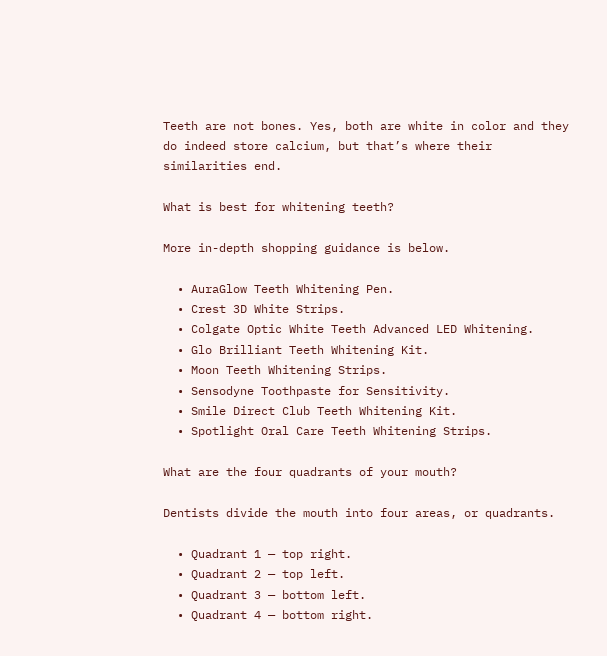Teeth are not bones. Yes, both are white in color and they do indeed store calcium, but that’s where their similarities end.

What is best for whitening teeth?

More in-depth shopping guidance is below.

  • AuraGlow Teeth Whitening Pen.
  • Crest 3D White Strips.
  • Colgate Optic White Teeth Advanced LED Whitening.
  • Glo Brilliant Teeth Whitening Kit.
  • Moon Teeth Whitening Strips.
  • Sensodyne Toothpaste for Sensitivity.
  • Smile Direct Club Teeth Whitening Kit.
  • Spotlight Oral Care Teeth Whitening Strips.

What are the four quadrants of your mouth?

Dentists divide the mouth into four areas, or quadrants.

  • Quadrant 1 — top right.
  • Quadrant 2 — top left.
  • Quadrant 3 — bottom left.
  • Quadrant 4 — bottom right.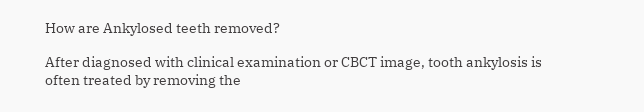How are Ankylosed teeth removed?

After diagnosed with clinical examination or CBCT image, tooth ankylosis is often treated by removing the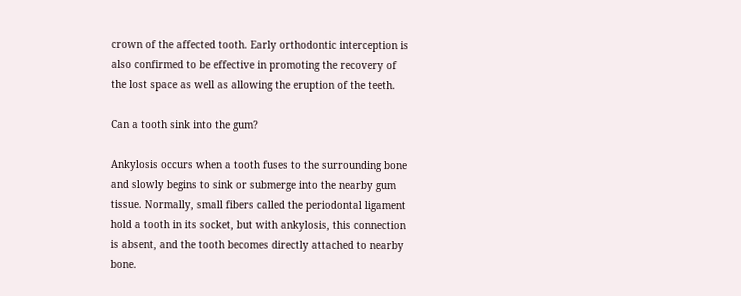crown of the affected tooth. Early orthodontic interception is also confirmed to be effective in promoting the recovery of the lost space as well as allowing the eruption of the teeth.

Can a tooth sink into the gum?

Ankylosis occurs when a tooth fuses to the surrounding bone and slowly begins to sink or submerge into the nearby gum tissue. Normally, small fibers called the periodontal ligament hold a tooth in its socket, but with ankylosis, this connection is absent, and the tooth becomes directly attached to nearby bone.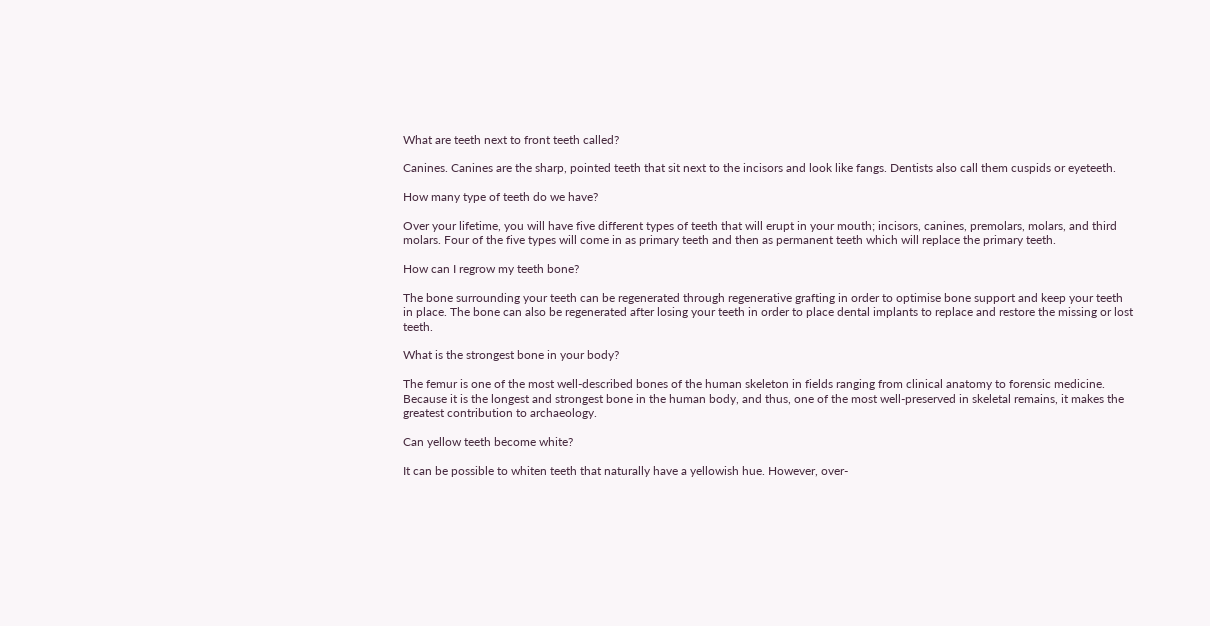What are teeth next to front teeth called?

Canines. Canines are the sharp, pointed teeth that sit next to the incisors and look like fangs. Dentists also call them cuspids or eyeteeth.

How many type of teeth do we have?

Over your lifetime, you will have five different types of teeth that will erupt in your mouth; incisors, canines, premolars, molars, and third molars. Four of the five types will come in as primary teeth and then as permanent teeth which will replace the primary teeth.

How can I regrow my teeth bone?

The bone surrounding your teeth can be regenerated through regenerative grafting in order to optimise bone support and keep your teeth in place. The bone can also be regenerated after losing your teeth in order to place dental implants to replace and restore the missing or lost teeth.

What is the strongest bone in your body?

The femur is one of the most well-described bones of the human skeleton in fields ranging from clinical anatomy to forensic medicine. Because it is the longest and strongest bone in the human body, and thus, one of the most well-preserved in skeletal remains, it makes the greatest contribution to archaeology.

Can yellow teeth become white?

It can be possible to whiten teeth that naturally have a yellowish hue. However, over-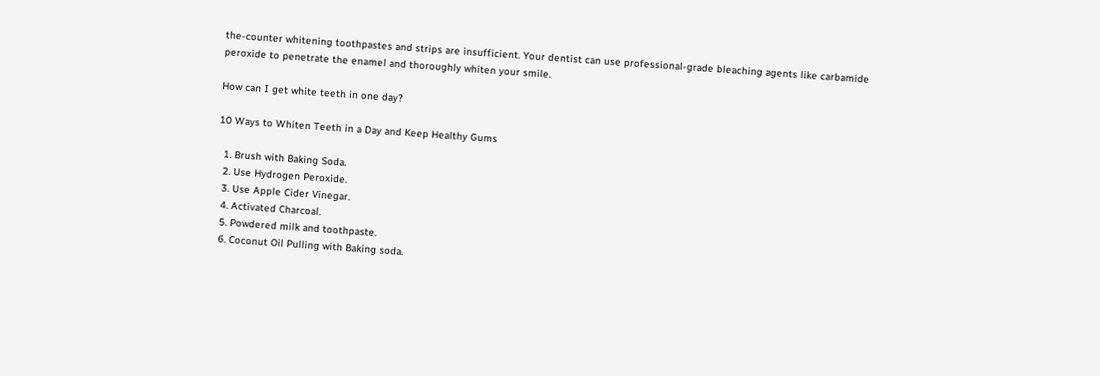the-counter whitening toothpastes and strips are insufficient. Your dentist can use professional-grade bleaching agents like carbamide peroxide to penetrate the enamel and thoroughly whiten your smile.

How can I get white teeth in one day?

10 Ways to Whiten Teeth in a Day and Keep Healthy Gums

  1. Brush with Baking Soda.
  2. Use Hydrogen Peroxide.
  3. Use Apple Cider Vinegar.
  4. Activated Charcoal.
  5. Powdered milk and toothpaste.
  6. Coconut Oil Pulling with Baking soda.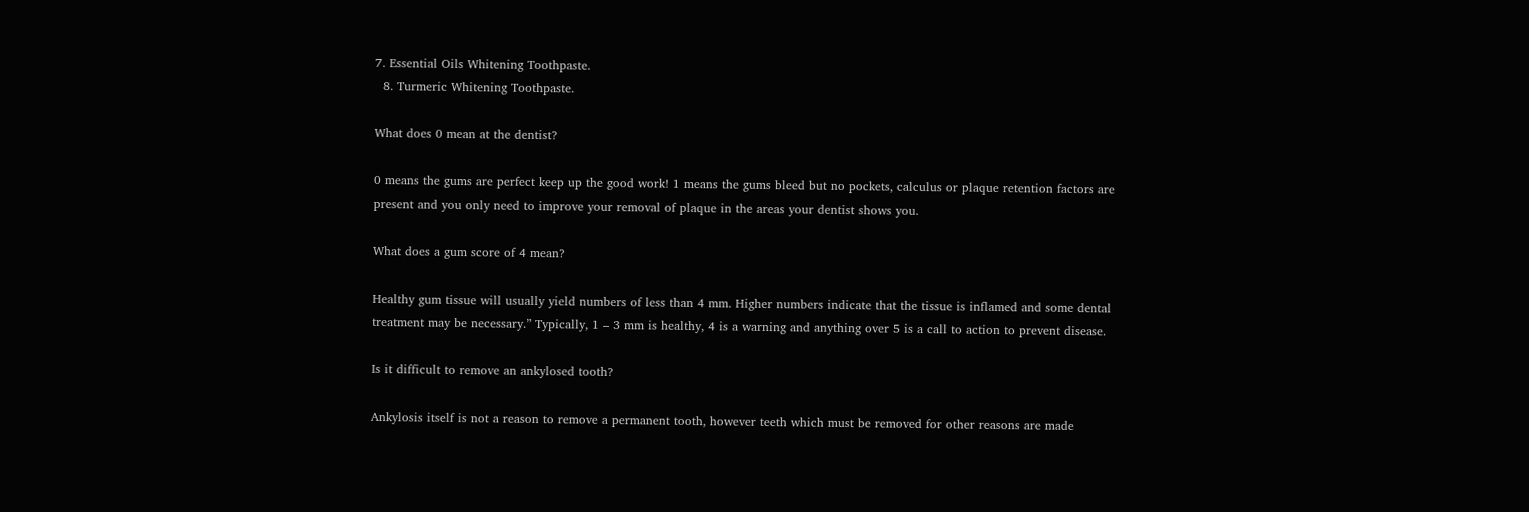7. Essential Oils Whitening Toothpaste.
  8. Turmeric Whitening Toothpaste.

What does 0 mean at the dentist?

0 means the gums are perfect keep up the good work! 1 means the gums bleed but no pockets, calculus or plaque retention factors are present and you only need to improve your removal of plaque in the areas your dentist shows you.

What does a gum score of 4 mean?

Healthy gum tissue will usually yield numbers of less than 4 mm. Higher numbers indicate that the tissue is inflamed and some dental treatment may be necessary.” Typically, 1 – 3 mm is healthy, 4 is a warning and anything over 5 is a call to action to prevent disease.

Is it difficult to remove an ankylosed tooth?

Ankylosis itself is not a reason to remove a permanent tooth, however teeth which must be removed for other reasons are made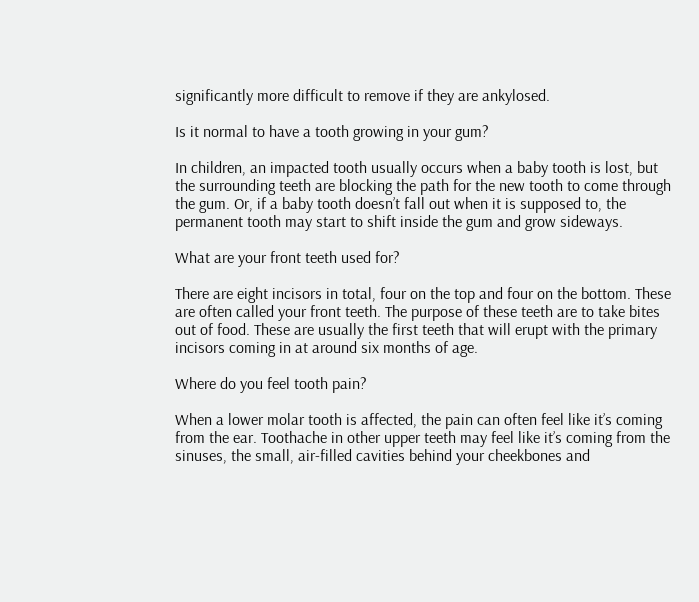significantly more difficult to remove if they are ankylosed.

Is it normal to have a tooth growing in your gum?

In children, an impacted tooth usually occurs when a baby tooth is lost, but the surrounding teeth are blocking the path for the new tooth to come through the gum. Or, if a baby tooth doesn’t fall out when it is supposed to, the permanent tooth may start to shift inside the gum and grow sideways.

What are your front teeth used for?

There are eight incisors in total, four on the top and four on the bottom. These are often called your front teeth. The purpose of these teeth are to take bites out of food. These are usually the first teeth that will erupt with the primary incisors coming in at around six months of age.

Where do you feel tooth pain?

When a lower molar tooth is affected, the pain can often feel like it’s coming from the ear. Toothache in other upper teeth may feel like it’s coming from the sinuses, the small, air-filled cavities behind your cheekbones and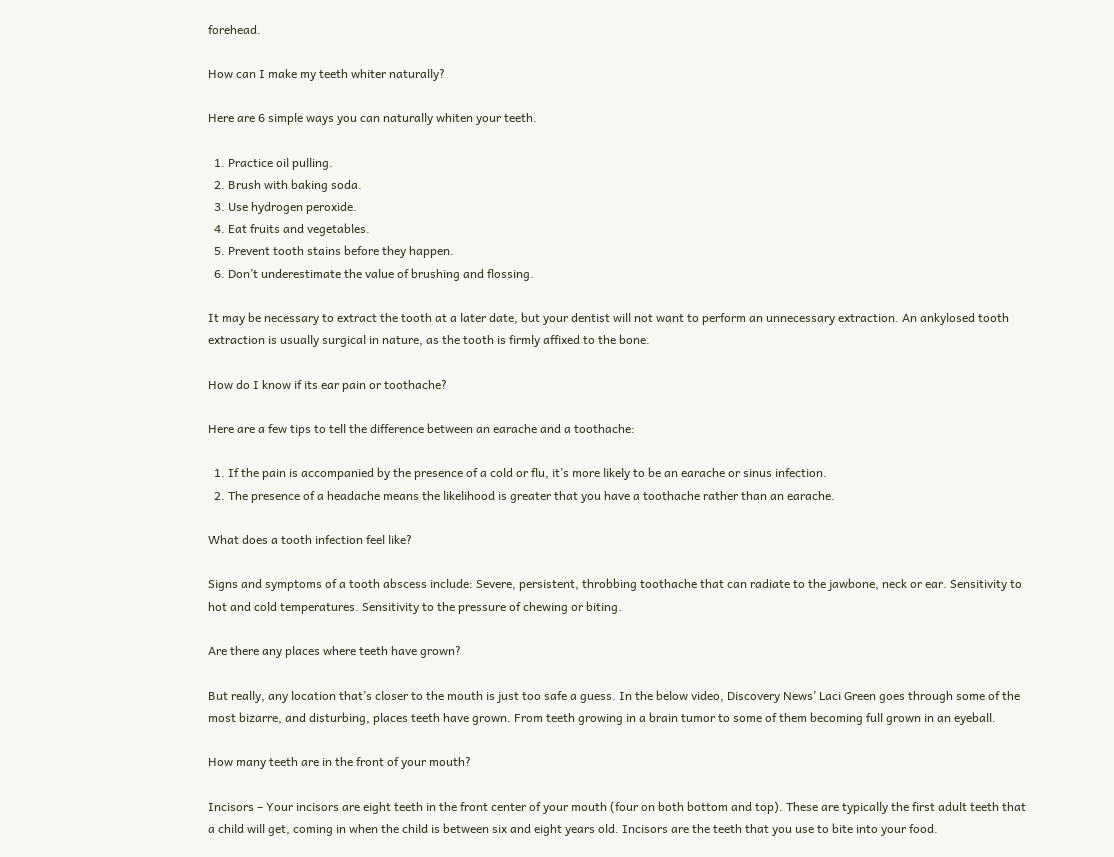forehead.

How can I make my teeth whiter naturally?

Here are 6 simple ways you can naturally whiten your teeth.

  1. Practice oil pulling.
  2. Brush with baking soda.
  3. Use hydrogen peroxide.
  4. Eat fruits and vegetables.
  5. Prevent tooth stains before they happen.
  6. Don’t underestimate the value of brushing and flossing.

It may be necessary to extract the tooth at a later date, but your dentist will not want to perform an unnecessary extraction. An ankylosed tooth extraction is usually surgical in nature, as the tooth is firmly affixed to the bone.

How do I know if its ear pain or toothache?

Here are a few tips to tell the difference between an earache and a toothache:

  1. If the pain is accompanied by the presence of a cold or flu, it’s more likely to be an earache or sinus infection.
  2. The presence of a headache means the likelihood is greater that you have a toothache rather than an earache.

What does a tooth infection feel like?

Signs and symptoms of a tooth abscess include: Severe, persistent, throbbing toothache that can radiate to the jawbone, neck or ear. Sensitivity to hot and cold temperatures. Sensitivity to the pressure of chewing or biting.

Are there any places where teeth have grown?

But really, any location that’s closer to the mouth is just too safe a guess. In the below video, Discovery News’ Laci Green goes through some of the most bizarre, and disturbing, places teeth have grown. From teeth growing in a brain tumor to some of them becoming full grown in an eyeball.

How many teeth are in the front of your mouth?

Incisors – Your incisors are eight teeth in the front center of your mouth (four on both bottom and top). These are typically the first adult teeth that a child will get, coming in when the child is between six and eight years old. Incisors are the teeth that you use to bite into your food.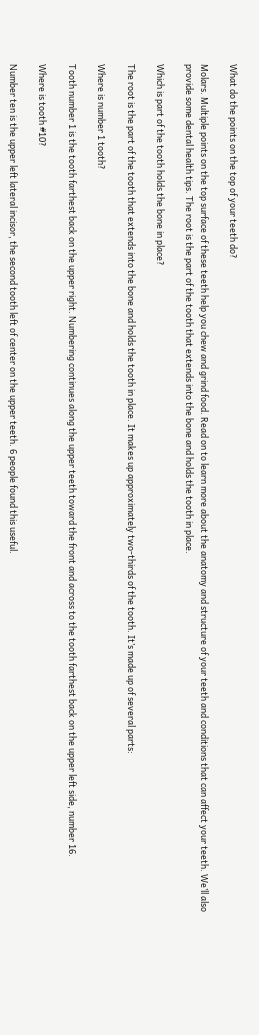What do the points on the top of your teeth do?

Molars. Multiple points on the top surface of these teeth help you chew and grind food. Read on to learn more about the anatomy and structure of your teeth and conditions that can affect your teeth. We’ll also provide some dental health tips. The root is the part of the tooth that extends into the bone and holds the tooth in place.

Which is part of the tooth holds the bone in place?

The root is the part of the tooth that extends into the bone and holds the tooth in place. It makes up approximately two-thirds of the tooth. It’s made up of several parts:

Where is number 1 tooth?

Tooth number 1 is the tooth farthest back on the upper right. Numbering continues along the upper teeth toward the front and across to the tooth farthest back on the upper left side, number 16.

Where is tooth #10?

Number ten is the upper left lateral incisor, the second tooth left of center on the upper teeth. 6 people found this useful.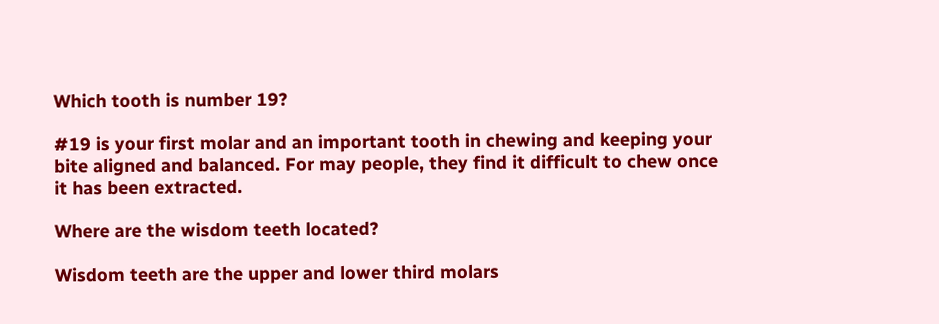Which tooth is number 19?

#19 is your first molar and an important tooth in chewing and keeping your bite aligned and balanced. For may people, they find it difficult to chew once it has been extracted.

Where are the wisdom teeth located?

Wisdom teeth are the upper and lower third molars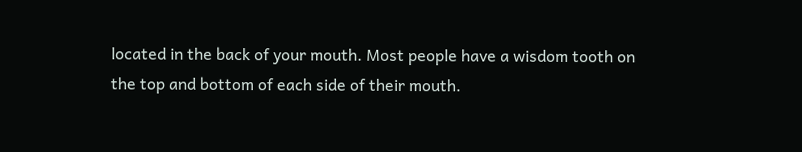located in the back of your mouth. Most people have a wisdom tooth on the top and bottom of each side of their mouth.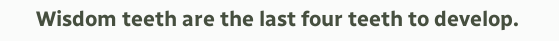Wisdom teeth are the last four teeth to develop.